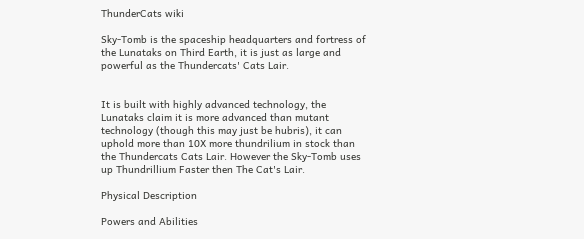ThunderCats wiki

Sky-Tomb is the spaceship headquarters and fortress of the Lunataks on Third Earth, it is just as large and powerful as the Thundercats' Cats Lair.


It is built with highly advanced technology, the Lunataks claim it is more advanced than mutant technology (though this may just be hubris), it can uphold more than 10X more thundrilium in stock than the Thundercats Cats Lair. However the Sky-Tomb uses up Thundrillium Faster then The Cat's Lair.

Physical Description

Powers and Abilities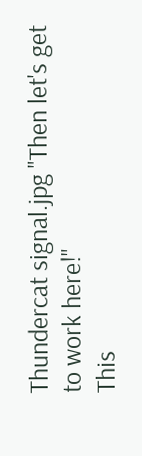Thundercat signal.jpg "Then let's get to work here!"
This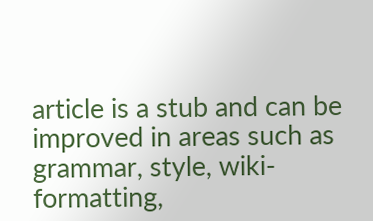article is a stub and can be improved in areas such as grammar, style, wiki-formatting,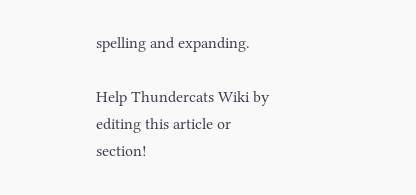spelling and expanding.

Help Thundercats Wiki by editing this article or section!